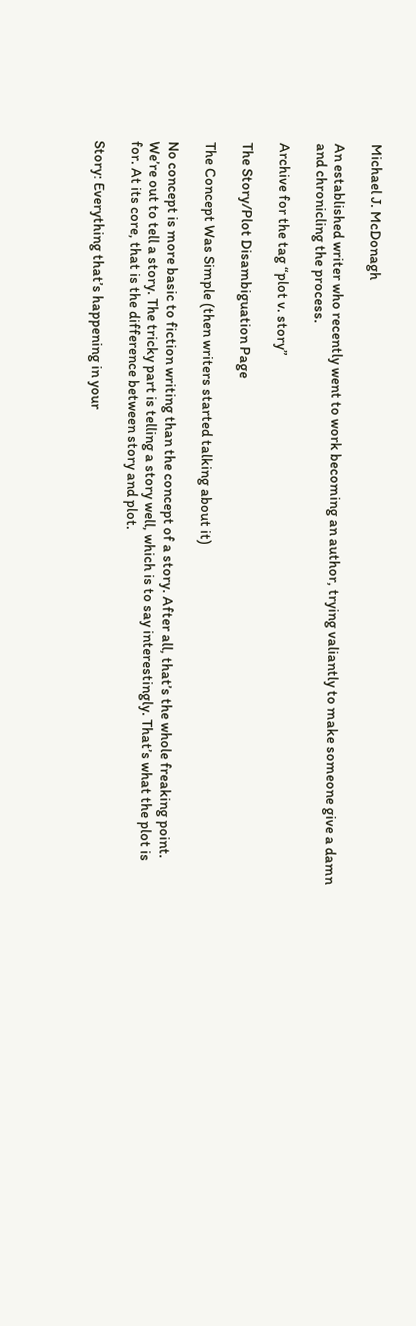Michael J. McDonagh

An established writer who recently went to work becoming an author, trying valiantly to make someone give a damn and chronicling the process.

Archive for the tag “plot v. story”

The Story/Plot Disambiguation Page

The Concept Was Simple (then writers started talking about it)

No concept is more basic to fiction writing than the concept of a story. After all, that’s the whole freaking point. We’re out to tell a story. The tricky part is telling a story well, which is to say interestingly. That’s what the plot is for. At its core, that is the difference between story and plot.

Story: Everything that’s happening in your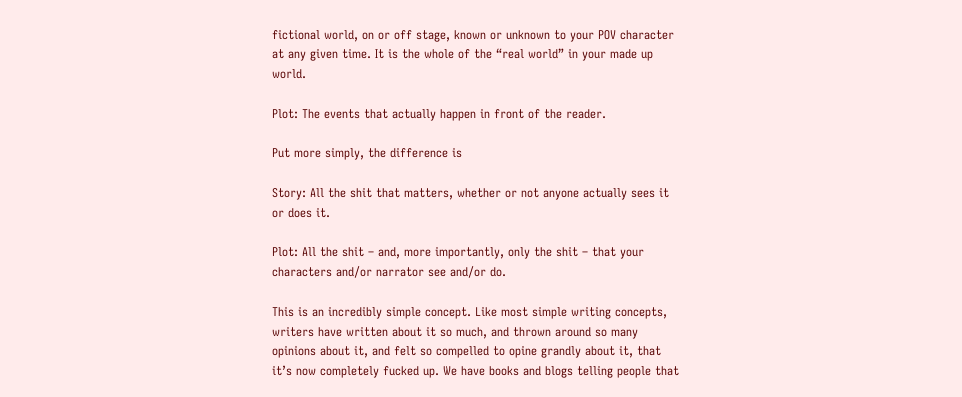fictional world, on or off stage, known or unknown to your POV character at any given time. It is the whole of the “real world” in your made up world.

Plot: The events that actually happen in front of the reader.

Put more simply, the difference is

Story: All the shit that matters, whether or not anyone actually sees it or does it.

Plot: All the shit – and, more importantly, only the shit – that your characters and/or narrator see and/or do.

This is an incredibly simple concept. Like most simple writing concepts, writers have written about it so much, and thrown around so many opinions about it, and felt so compelled to opine grandly about it, that it’s now completely fucked up. We have books and blogs telling people that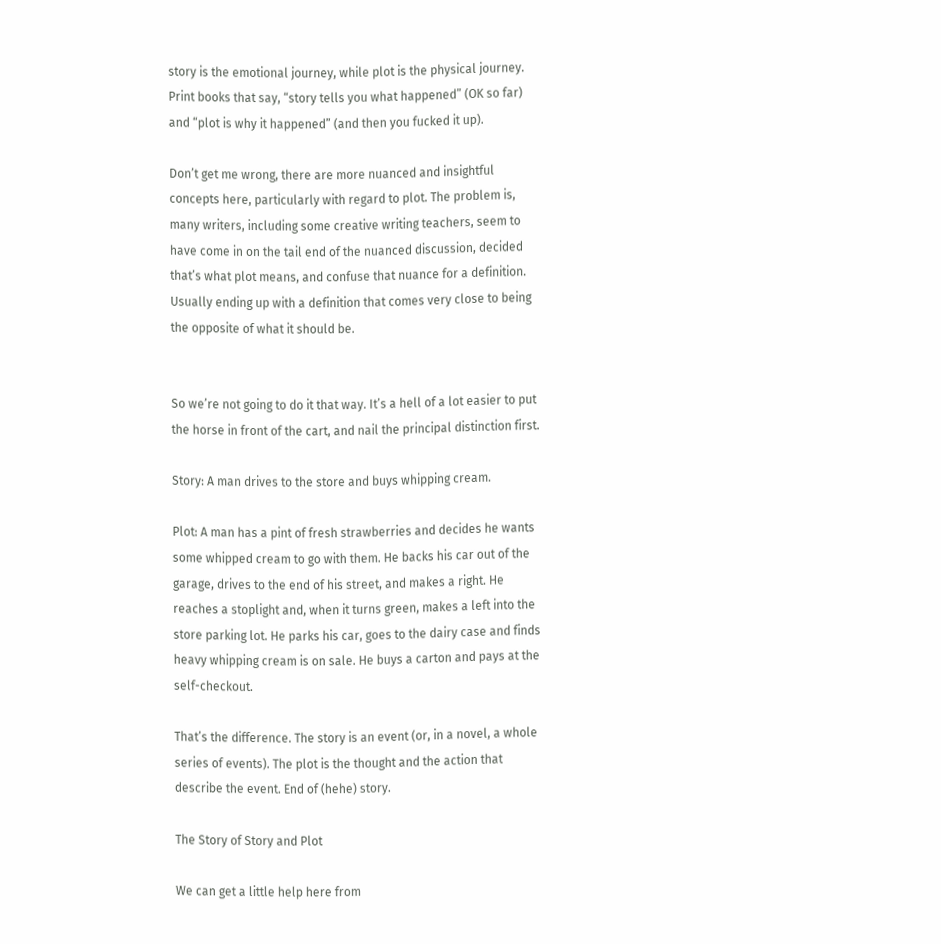story is the emotional journey, while plot is the physical journey. Print books that say, “story tells you what happened” (OK so far) and “plot is why it happened” (and then you fucked it up).

Don’t get me wrong, there are more nuanced and insightful concepts here, particularly with regard to plot. The problem is, many writers, including some creative writing teachers, seem to have come in on the tail end of the nuanced discussion, decided that’s what plot means, and confuse that nuance for a definition. Usually ending up with a definition that comes very close to being the opposite of what it should be.


So we’re not going to do it that way. It’s a hell of a lot easier to put the horse in front of the cart, and nail the principal distinction first.

Story: A man drives to the store and buys whipping cream.

Plot: A man has a pint of fresh strawberries and decides he wants some whipped cream to go with them. He backs his car out of the garage, drives to the end of his street, and makes a right. He reaches a stoplight and, when it turns green, makes a left into the store parking lot. He parks his car, goes to the dairy case and finds heavy whipping cream is on sale. He buys a carton and pays at the self-checkout.

That’s the difference. The story is an event (or, in a novel, a whole series of events). The plot is the thought and the action that describe the event. End of (hehe) story.

The Story of Story and Plot

We can get a little help here from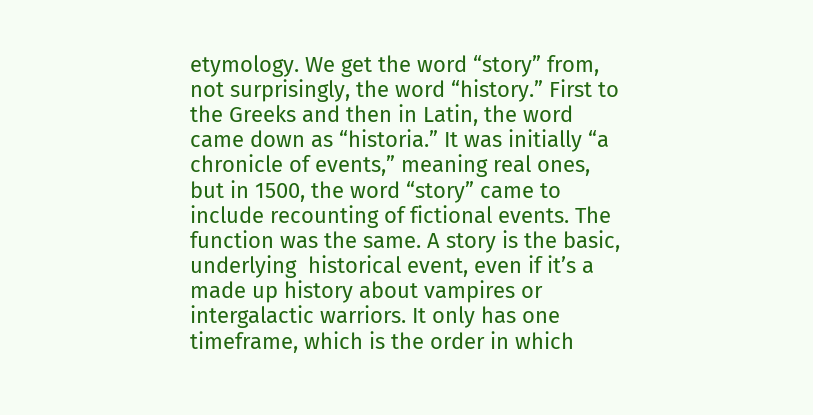etymology. We get the word “story” from, not surprisingly, the word “history.” First to the Greeks and then in Latin, the word came down as “historia.” It was initially “a chronicle of events,” meaning real ones, but in 1500, the word “story” came to include recounting of fictional events. The function was the same. A story is the basic, underlying  historical event, even if it’s a made up history about vampires or intergalactic warriors. It only has one timeframe, which is the order in which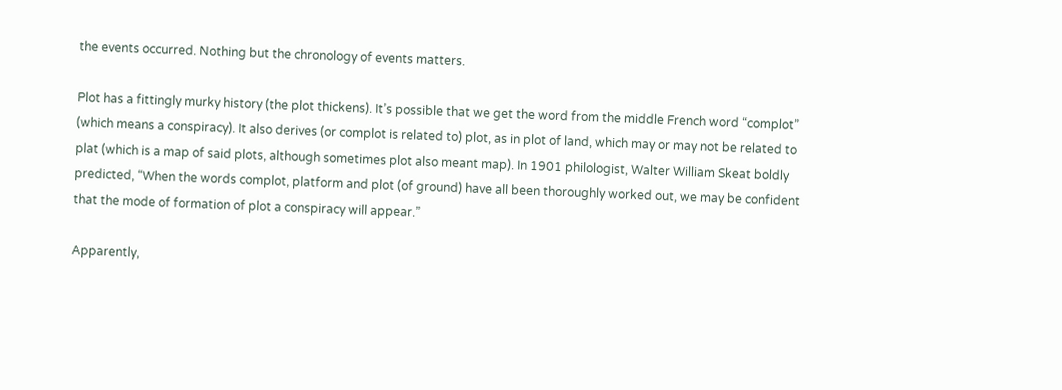the events occurred. Nothing but the chronology of events matters.

Plot has a fittingly murky history (the plot thickens). It’s possible that we get the word from the middle French word “complot” (which means a conspiracy). It also derives (or complot is related to) plot, as in plot of land, which may or may not be related to plat (which is a map of said plots, although sometimes plot also meant map). In 1901 philologist, Walter William Skeat boldly predicted, “When the words complot, platform and plot (of ground) have all been thoroughly worked out, we may be confident that the mode of formation of plot a conspiracy will appear.”

Apparently,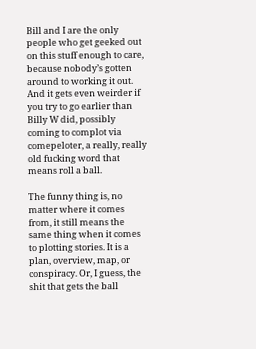Bill and I are the only people who get geeked out on this stuff enough to care, because nobody’s gotten around to working it out. And it gets even weirder if you try to go earlier than Billy W did, possibly coming to complot via comepeloter, a really, really old fucking word that means roll a ball.

The funny thing is, no matter where it comes from, it still means the same thing when it comes to plotting stories. It is a plan, overview, map, or conspiracy. Or, I guess, the shit that gets the ball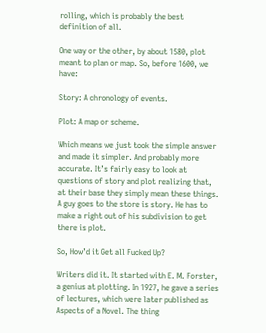rolling, which is probably the best definition of all.

One way or the other, by about 1580, plot meant to plan or map. So, before 1600, we have:

Story: A chronology of events.

Plot: A map or scheme.

Which means we just took the simple answer and made it simpler. And probably more accurate. It’s fairly easy to look at questions of story and plot realizing that, at their base they simply mean these things. A guy goes to the store is story. He has to make a right out of his subdivision to get there is plot.

So, How’d it Get all Fucked Up?

Writers did it. It started with E. M. Forster, a genius at plotting. In 1927, he gave a series of lectures, which were later published as Aspects of a Novel. The thing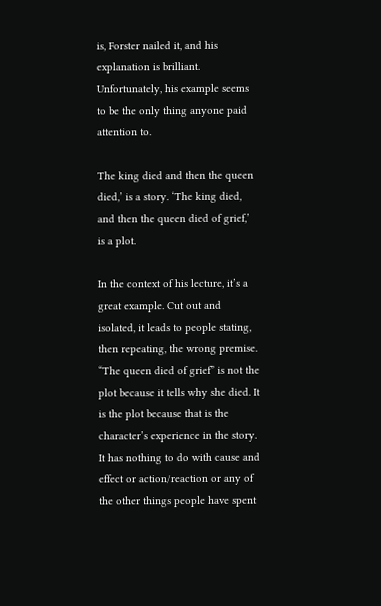is, Forster nailed it, and his explanation is brilliant. Unfortunately, his example seems to be the only thing anyone paid attention to.

The king died and then the queen died,’ is a story. ‘The king died, and then the queen died of grief,’ is a plot.

In the context of his lecture, it’s a great example. Cut out and isolated, it leads to people stating, then repeating, the wrong premise. “The queen died of grief” is not the plot because it tells why she died. It is the plot because that is the character’s experience in the story. It has nothing to do with cause and effect or action/reaction or any of the other things people have spent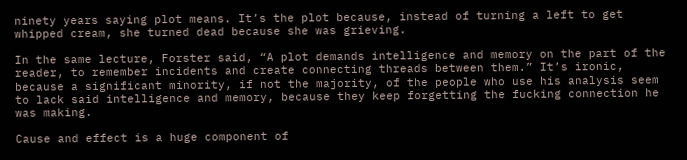ninety years saying plot means. It’s the plot because, instead of turning a left to get whipped cream, she turned dead because she was grieving.

In the same lecture, Forster said, “A plot demands intelligence and memory on the part of the reader, to remember incidents and create connecting threads between them.” It’s ironic, because a significant minority, if not the majority, of the people who use his analysis seem to lack said intelligence and memory, because they keep forgetting the fucking connection he was making.

Cause and effect is a huge component of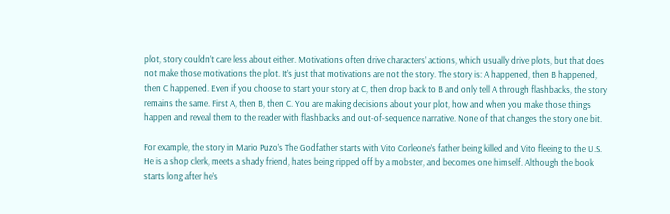plot, story couldn’t care less about either. Motivations often drive characters’ actions, which usually drive plots, but that does not make those motivations the plot. It’s just that motivations are not the story. The story is: A happened, then B happened, then C happened. Even if you choose to start your story at C, then drop back to B and only tell A through flashbacks, the story remains the same. First A, then B, then C. You are making decisions about your plot, how and when you make those things happen and reveal them to the reader with flashbacks and out-of-sequence narrative. None of that changes the story one bit.

For example, the story in Mario Puzo’s The Godfather starts with Vito Corleone’s father being killed and Vito fleeing to the U.S. He is a shop clerk, meets a shady friend, hates being ripped off by a mobster, and becomes one himself. Although the book starts long after he’s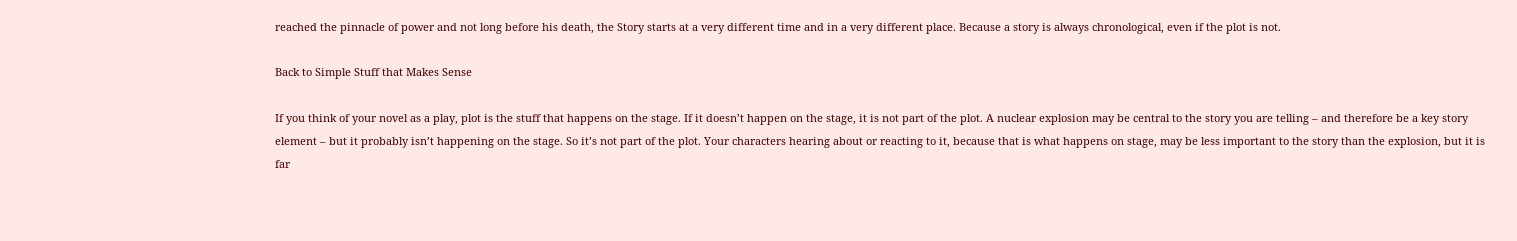reached the pinnacle of power and not long before his death, the Story starts at a very different time and in a very different place. Because a story is always chronological, even if the plot is not.

Back to Simple Stuff that Makes Sense

If you think of your novel as a play, plot is the stuff that happens on the stage. If it doesn’t happen on the stage, it is not part of the plot. A nuclear explosion may be central to the story you are telling – and therefore be a key story element – but it probably isn’t happening on the stage. So it’s not part of the plot. Your characters hearing about or reacting to it, because that is what happens on stage, may be less important to the story than the explosion, but it is far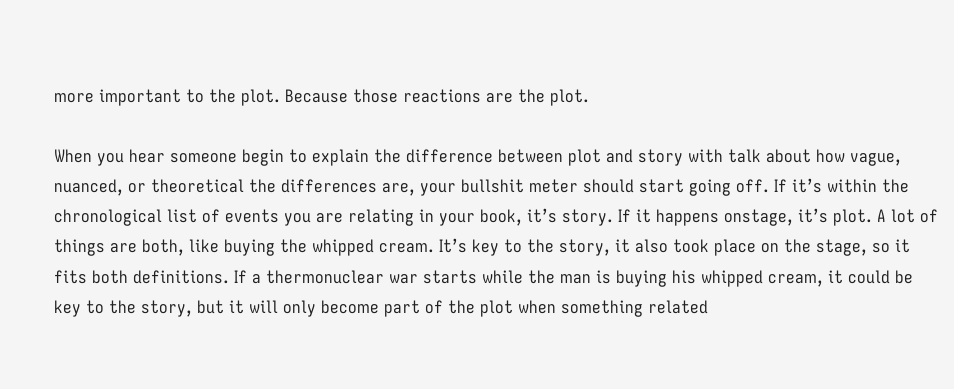more important to the plot. Because those reactions are the plot.

When you hear someone begin to explain the difference between plot and story with talk about how vague, nuanced, or theoretical the differences are, your bullshit meter should start going off. If it’s within the chronological list of events you are relating in your book, it’s story. If it happens onstage, it’s plot. A lot of things are both, like buying the whipped cream. It’s key to the story, it also took place on the stage, so it fits both definitions. If a thermonuclear war starts while the man is buying his whipped cream, it could be key to the story, but it will only become part of the plot when something related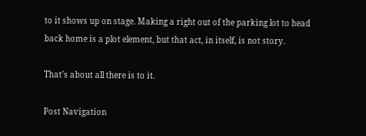to it shows up on stage. Making a right out of the parking lot to head back home is a plot element, but that act, in itself, is not story.

That’s about all there is to it.

Post Navigation